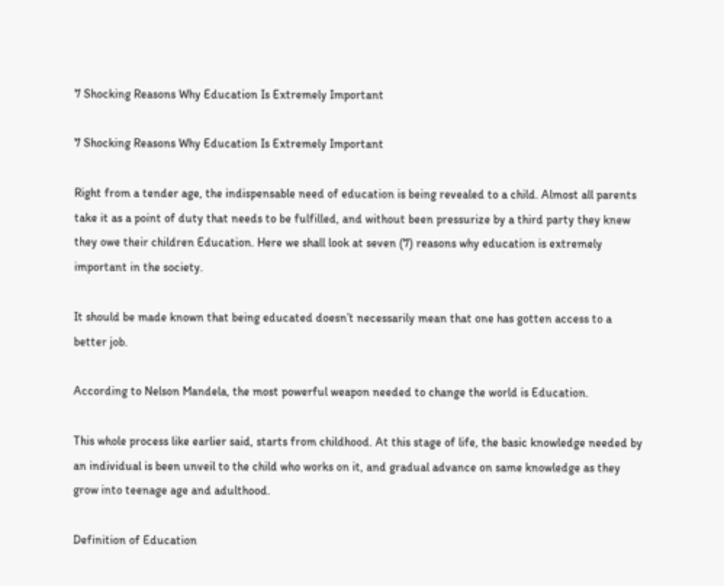7 Shocking Reasons Why Education Is Extremely Important

7 Shocking Reasons Why Education Is Extremely Important

Right from a tender age, the indispensable need of education is being revealed to a child. Almost all parents take it as a point of duty that needs to be fulfilled, and without been pressurize by a third party they knew they owe their children Education. Here we shall look at seven (7) reasons why education is extremely important in the society.

It should be made known that being educated doesn’t necessarily mean that one has gotten access to a better job.

According to Nelson Mandela, the most powerful weapon needed to change the world is Education.

This whole process like earlier said, starts from childhood. At this stage of life, the basic knowledge needed by an individual is been unveil to the child who works on it, and gradual advance on same knowledge as they grow into teenage age and adulthood.

Definition of Education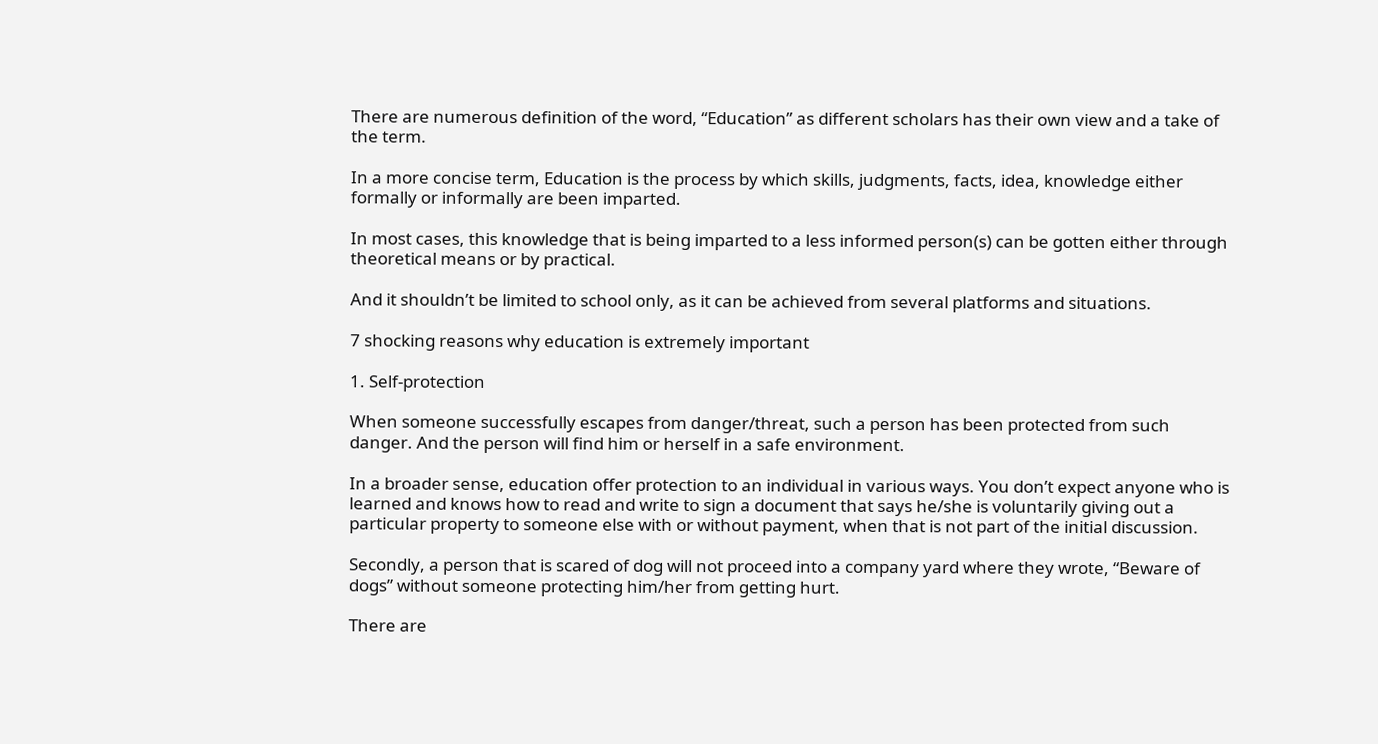There are numerous definition of the word, “Education” as different scholars has their own view and a take of the term.

In a more concise term, Education is the process by which skills, judgments, facts, idea, knowledge either formally or informally are been imparted.

In most cases, this knowledge that is being imparted to a less informed person(s) can be gotten either through theoretical means or by practical.

And it shouldn’t be limited to school only, as it can be achieved from several platforms and situations.

7 shocking reasons why education is extremely important

1. Self-protection

When someone successfully escapes from danger/threat, such a person has been protected from such danger. And the person will find him or herself in a safe environment.

In a broader sense, education offer protection to an individual in various ways. You don’t expect anyone who is learned and knows how to read and write to sign a document that says he/she is voluntarily giving out a particular property to someone else with or without payment, when that is not part of the initial discussion.

Secondly, a person that is scared of dog will not proceed into a company yard where they wrote, “Beware of dogs” without someone protecting him/her from getting hurt.

There are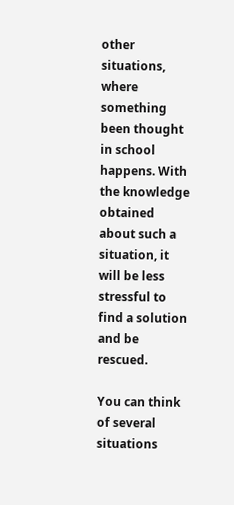other situations, where something been thought in school happens. With the knowledge obtained about such a situation, it will be less stressful to find a solution and be rescued.

You can think of several situations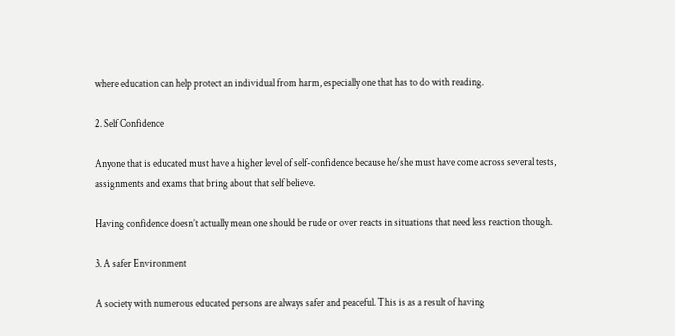where education can help protect an individual from harm, especially one that has to do with reading.

2. Self Confidence

Anyone that is educated must have a higher level of self-confidence because he/she must have come across several tests, assignments and exams that bring about that self believe.

Having confidence doesn’t actually mean one should be rude or over reacts in situations that need less reaction though.

3. A safer Environment

A society with numerous educated persons are always safer and peaceful. This is as a result of having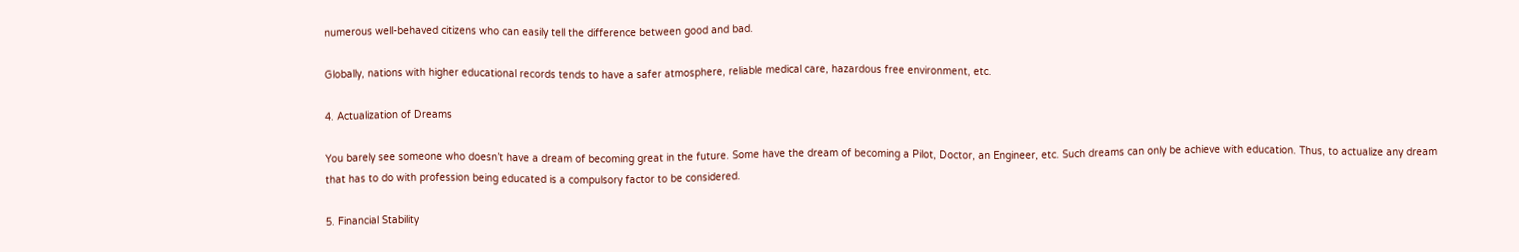numerous well-behaved citizens who can easily tell the difference between good and bad.

Globally, nations with higher educational records tends to have a safer atmosphere, reliable medical care, hazardous free environment, etc.

4. Actualization of Dreams

You barely see someone who doesn’t have a dream of becoming great in the future. Some have the dream of becoming a Pilot, Doctor, an Engineer, etc. Such dreams can only be achieve with education. Thus, to actualize any dream that has to do with profession being educated is a compulsory factor to be considered.

5. Financial Stability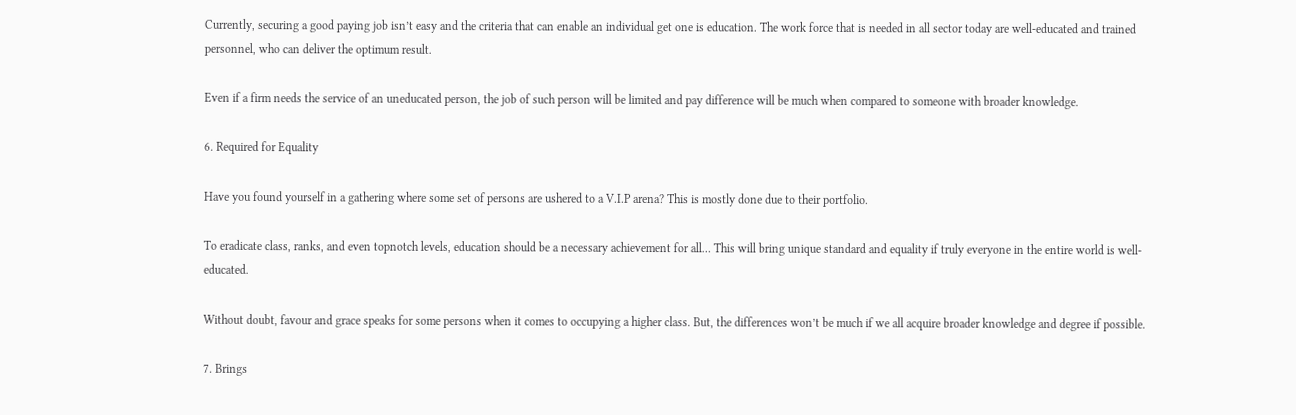Currently, securing a good paying job isn’t easy and the criteria that can enable an individual get one is education. The work force that is needed in all sector today are well-educated and trained personnel, who can deliver the optimum result.

Even if a firm needs the service of an uneducated person, the job of such person will be limited and pay difference will be much when compared to someone with broader knowledge.

6. Required for Equality

Have you found yourself in a gathering where some set of persons are ushered to a V.I.P arena? This is mostly done due to their portfolio.

To eradicate class, ranks, and even topnotch levels, education should be a necessary achievement for all… This will bring unique standard and equality if truly everyone in the entire world is well-educated.

Without doubt, favour and grace speaks for some persons when it comes to occupying a higher class. But, the differences won’t be much if we all acquire broader knowledge and degree if possible.

7. Brings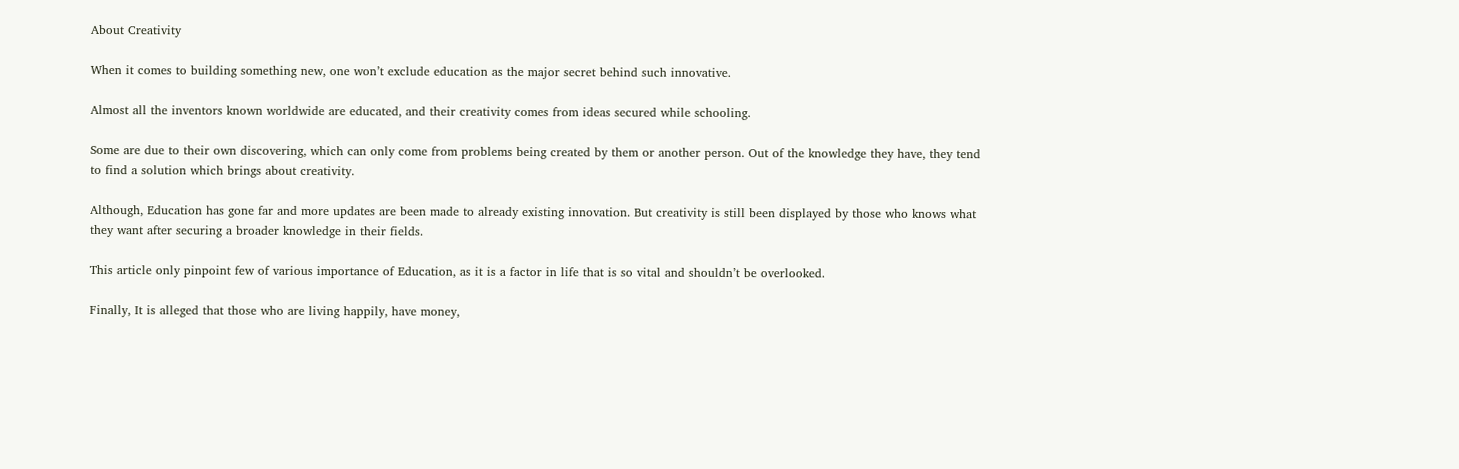About Creativity

When it comes to building something new, one won’t exclude education as the major secret behind such innovative.

Almost all the inventors known worldwide are educated, and their creativity comes from ideas secured while schooling.

Some are due to their own discovering, which can only come from problems being created by them or another person. Out of the knowledge they have, they tend to find a solution which brings about creativity.

Although, Education has gone far and more updates are been made to already existing innovation. But creativity is still been displayed by those who knows what they want after securing a broader knowledge in their fields.

This article only pinpoint few of various importance of Education, as it is a factor in life that is so vital and shouldn’t be overlooked.

Finally, It is alleged that those who are living happily, have money,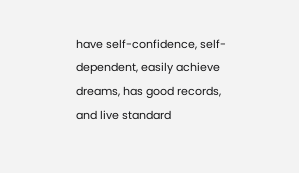have self-confidence, self-dependent, easily achieve dreams, has good records, and live standard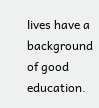lives have a background of good education.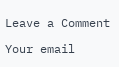Leave a Comment

Your email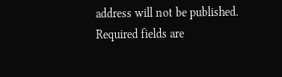address will not be published. Required fields are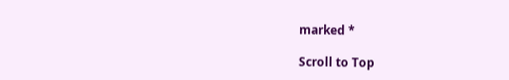marked *

Scroll to Top